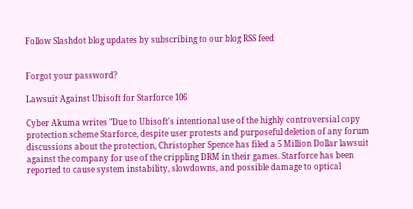Follow Slashdot blog updates by subscribing to our blog RSS feed


Forgot your password?

Lawsuit Against Ubisoft for Starforce 106

Cyber Akuma writes "Due to Ubisoft's intentional use of the highly controversial copy protection scheme Starforce, despite user protests and purposeful deletion of any forum discussions about the protection, Christopher Spence has filed a 5 Million Dollar lawsuit against the company for use of the crippling DRM in their games. Starforce has been reported to cause system instability, slowdowns, and possible damage to optical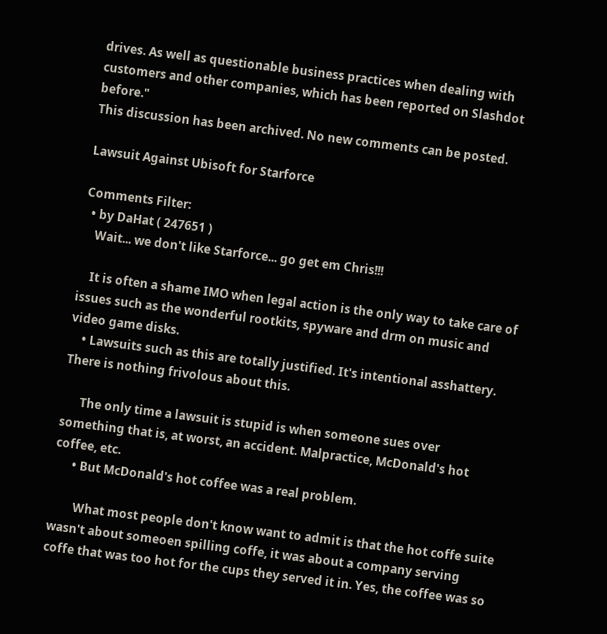drives. As well as questionable business practices when dealing with customers and other companies, which has been reported on Slashdot before."
This discussion has been archived. No new comments can be posted.

Lawsuit Against Ubisoft for Starforce

Comments Filter:
  • by DaHat ( 247651 )
    Wait... we don't like Starforce... go get em Chris!!!

    It is often a shame IMO when legal action is the only way to take care of issues such as the wonderful rootkits, spyware and drm on music and video game disks.
    • Lawsuits such as this are totally justified. It's intentional asshattery. There is nothing frivolous about this.

      The only time a lawsuit is stupid is when someone sues over something that is, at worst, an accident. Malpractice, McDonald's hot coffee, etc.
      • But McDonald's hot coffee was a real problem.

        What most people don't know want to admit is that the hot coffe suite wasn't about someoen spilling coffe, it was about a company serving coffe that was too hot for the cups they served it in. Yes, the coffee was so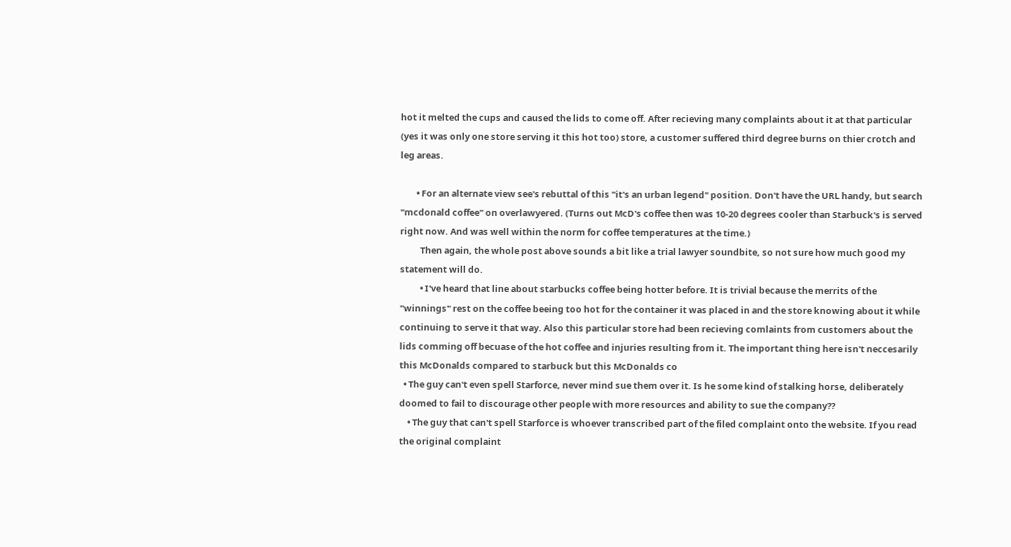hot it melted the cups and caused the lids to come off. After recieving many complaints about it at that particular (yes it was only one store serving it this hot too) store, a customer suffered third degree burns on thier crotch and leg areas.

        • For an alternate view see's rebuttal of this "it's an urban legend" position. Don't have the URL handy, but search "mcdonald coffee" on overlawyered. (Turns out McD's coffee then was 10-20 degrees cooler than Starbuck's is served right now. And was well within the norm for coffee temperatures at the time.)
          Then again, the whole post above sounds a bit like a trial lawyer soundbite, so not sure how much good my statement will do.
          • I've heard that line about starbucks coffee being hotter before. It is trivial because the merrits of the "winnings" rest on the coffee beeing too hot for the container it was placed in and the store knowing about it while continuing to serve it that way. Also this particular store had been recieving comlaints from customers about the lids comming off becuase of the hot coffee and injuries resulting from it. The important thing here isn't neccesarily this McDonalds compared to starbuck but this McDonalds co
  • The guy can't even spell Starforce, never mind sue them over it. Is he some kind of stalking horse, deliberately doomed to fail to discourage other people with more resources and ability to sue the company??
    • The guy that can't spell Starforce is whoever transcribed part of the filed complaint onto the website. If you read the original complaint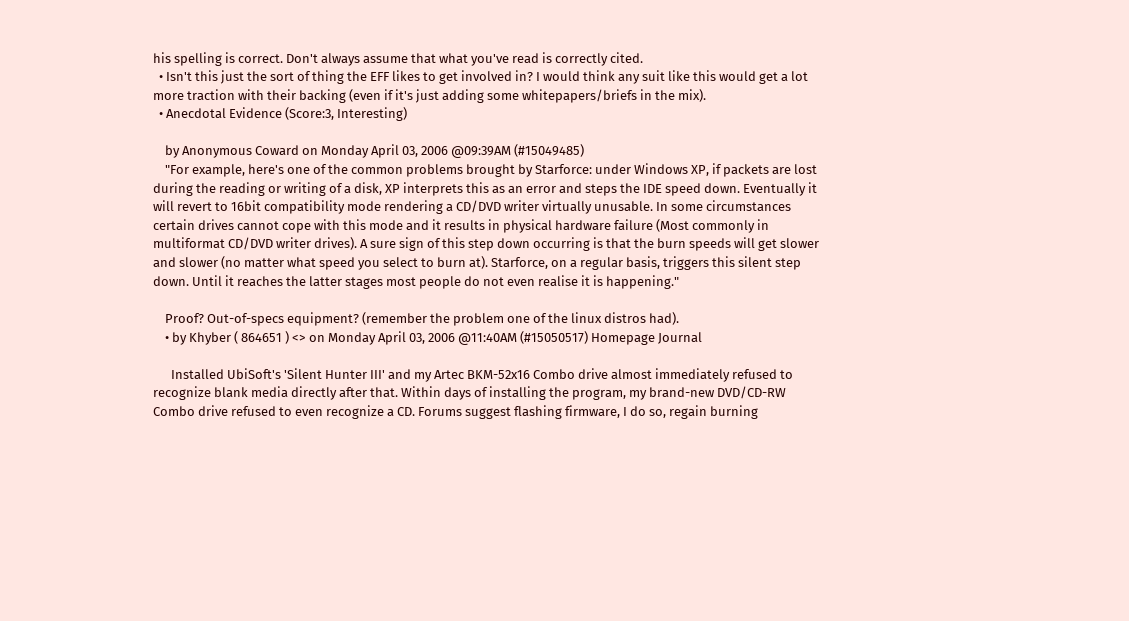his spelling is correct. Don't always assume that what you've read is correctly cited.
  • Isn't this just the sort of thing the EFF likes to get involved in? I would think any suit like this would get a lot more traction with their backing (even if it's just adding some whitepapers/briefs in the mix).
  • Anecdotal Evidence (Score:3, Interesting)

    by Anonymous Coward on Monday April 03, 2006 @09:39AM (#15049485)
    "For example, here's one of the common problems brought by Starforce: under Windows XP, if packets are lost during the reading or writing of a disk, XP interprets this as an error and steps the IDE speed down. Eventually it will revert to 16bit compatibility mode rendering a CD/DVD writer virtually unusable. In some circumstances certain drives cannot cope with this mode and it results in physical hardware failure (Most commonly in multiformat CD/DVD writer drives). A sure sign of this step down occurring is that the burn speeds will get slower and slower (no matter what speed you select to burn at). Starforce, on a regular basis, triggers this silent step down. Until it reaches the latter stages most people do not even realise it is happening."

    Proof? Out-of-specs equipment? (remember the problem one of the linux distros had).
    • by Khyber ( 864651 ) <> on Monday April 03, 2006 @11:40AM (#15050517) Homepage Journal

      Installed UbiSoft's 'Silent Hunter III' and my Artec BKM-52x16 Combo drive almost immediately refused to recognize blank media directly after that. Within days of installing the program, my brand-new DVD/CD-RW Combo drive refused to even recognize a CD. Forums suggest flashing firmware, I do so, regain burning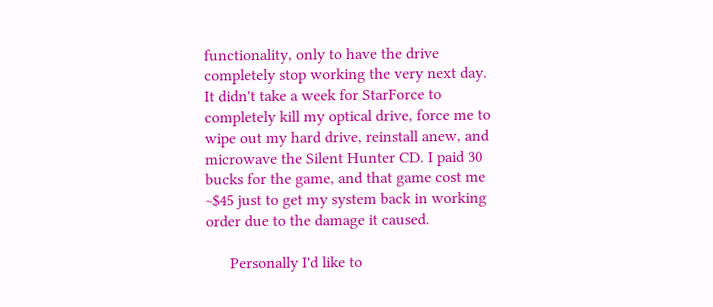functionality, only to have the drive completely stop working the very next day. It didn't take a week for StarForce to completely kill my optical drive, force me to wipe out my hard drive, reinstall anew, and microwave the Silent Hunter CD. I paid 30 bucks for the game, and that game cost me ~$45 just to get my system back in working order due to the damage it caused.

      Personally I'd like to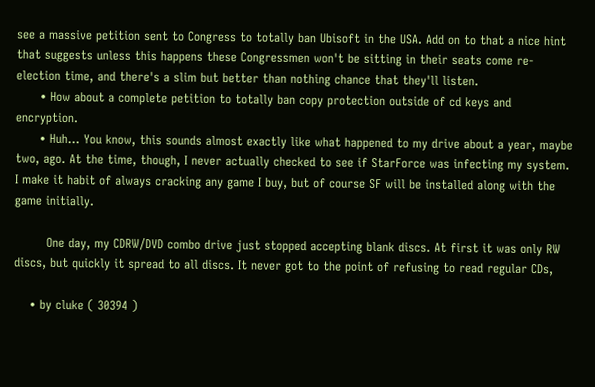see a massive petition sent to Congress to totally ban Ubisoft in the USA. Add on to that a nice hint that suggests unless this happens these Congressmen won't be sitting in their seats come re-election time, and there's a slim but better than nothing chance that they'll listen.
      • How about a complete petition to totally ban copy protection outside of cd keys and encryption.
      • Huh... You know, this sounds almost exactly like what happened to my drive about a year, maybe two, ago. At the time, though, I never actually checked to see if StarForce was infecting my system. I make it habit of always cracking any game I buy, but of course SF will be installed along with the game initially.

        One day, my CDRW/DVD combo drive just stopped accepting blank discs. At first it was only RW discs, but quickly it spread to all discs. It never got to the point of refusing to read regular CDs,

    • by cluke ( 30394 )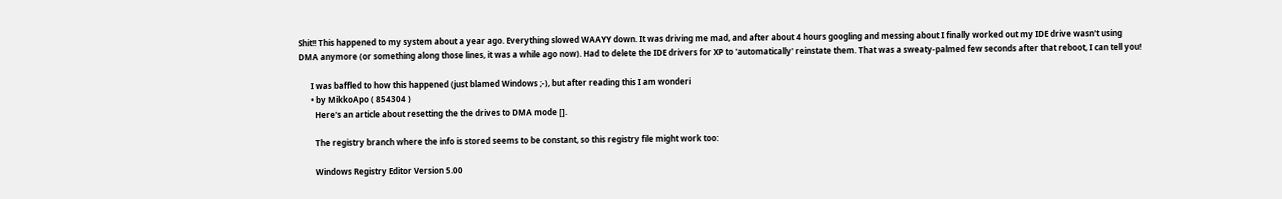Shit!! This happened to my system about a year ago. Everything slowed WAAYY down. It was driving me mad, and after about 4 hours googling and messing about I finally worked out my IDE drive wasn't using DMA anymore (or something along those lines, it was a while ago now). Had to delete the IDE drivers for XP to 'automatically' reinstate them. That was a sweaty-palmed few seconds after that reboot, I can tell you!

      I was baffled to how this happened (just blamed Windows ;-), but after reading this I am wonderi
      • by MikkoApo ( 854304 )
        Here's an article about resetting the the drives to DMA mode [].

        The registry branch where the info is stored seems to be constant, so this registry file might work too:

        Windows Registry Editor Version 5.00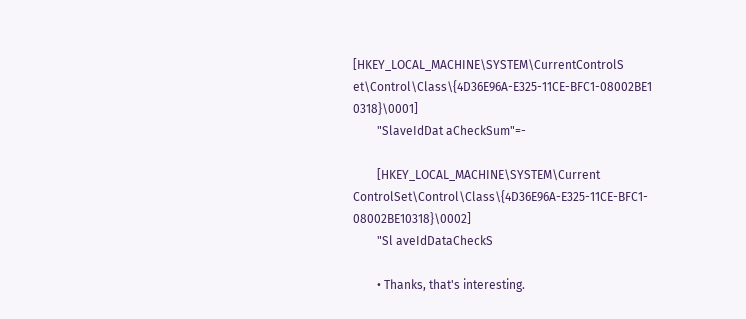[HKEY_LOCAL_MACHINE\SYSTEM\CurrentControlS et\Control\Class\{4D36E96A-E325-11CE-BFC1-08002BE1 0318}\0001]
        "SlaveIdDat aCheckSum"=-

        [HKEY_LOCAL_MACHINE\SYSTEM\Current ControlSet\Control\Class\{4D36E96A-E325-11CE-BFC1- 08002BE10318}\0002]
        "Sl aveIdDataCheckS

        • Thanks, that's interesting.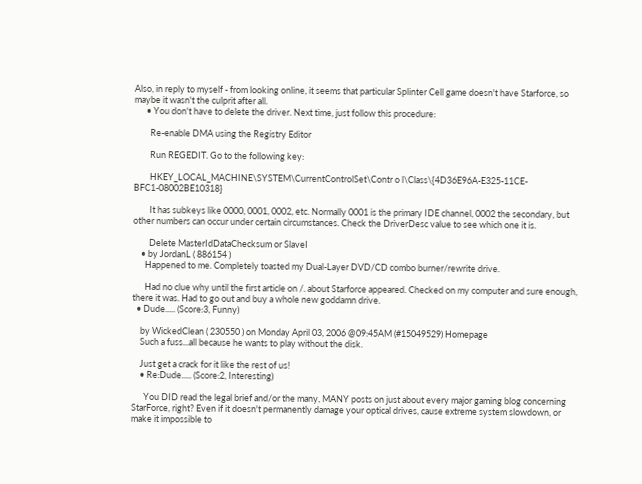Also, in reply to myself - from looking online, it seems that particular Splinter Cell game doesn't have Starforce, so maybe it wasn't the culprit after all.
      • You don't have to delete the driver. Next time, just follow this procedure:

        Re-enable DMA using the Registry Editor

        Run REGEDIT. Go to the following key:

        HKEY_LOCAL_MACHINE\SYSTEM\CurrentControlSet\Contr o l\Class\{4D36E96A-E325-11CE-BFC1-08002BE10318}

        It has subkeys like 0000, 0001, 0002, etc. Normally 0001 is the primary IDE channel, 0002 the secondary, but other numbers can occur under certain circumstances. Check the DriverDesc value to see which one it is.

        Delete MasterIdDataChecksum or SlaveI
    • by JordanL ( 886154 )
      Happened to me. Completely toasted my Dual-Layer DVD/CD combo burner/rewrite drive.

      Had no clue why until the first article on /. about Starforce appeared. Checked on my computer and sure enough, there it was. Had to go out and buy a whole new goddamn drive.
  • Dude..... (Score:3, Funny)

    by WickedClean ( 230550 ) on Monday April 03, 2006 @09:45AM (#15049529) Homepage
    Such a fuss...all because he wants to play without the disk.

    Just get a crack for it like the rest of us!
    • Re:Dude..... (Score:2, Interesting)

      You DID read the legal brief and/or the many, MANY posts on just about every major gaming blog concerning StarForce, right? Even if it doesn't permanently damage your optical drives, cause extreme system slowdown, or make it impossible to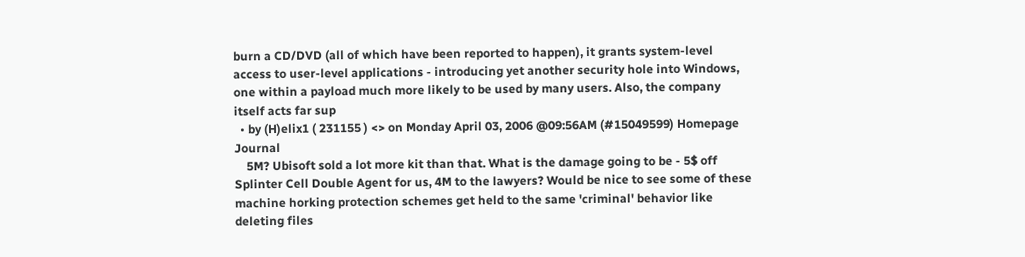burn a CD/DVD (all of which have been reported to happen), it grants system-level access to user-level applications - introducing yet another security hole into Windows, one within a payload much more likely to be used by many users. Also, the company itself acts far sup
  • by (H)elix1 ( 231155 ) <> on Monday April 03, 2006 @09:56AM (#15049599) Homepage Journal
    5M? Ubisoft sold a lot more kit than that. What is the damage going to be - 5$ off Splinter Cell Double Agent for us, 4M to the lawyers? Would be nice to see some of these machine horking protection schemes get held to the same 'criminal' behavior like deleting files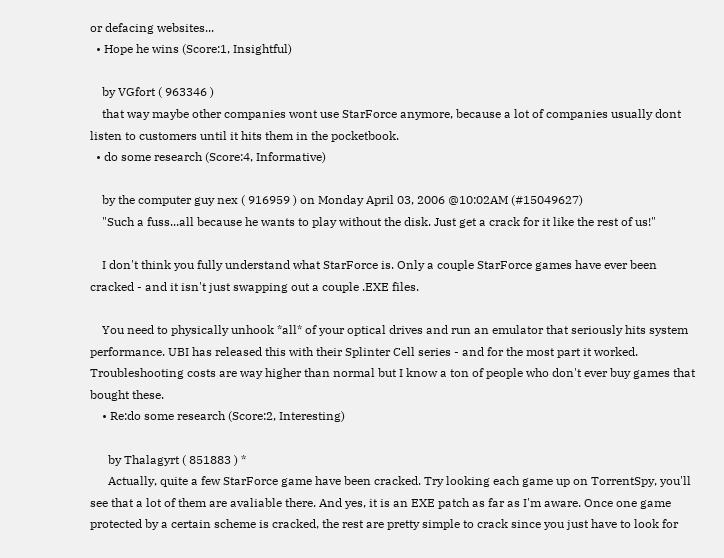or defacing websites...
  • Hope he wins (Score:1, Insightful)

    by VGfort ( 963346 )
    that way maybe other companies wont use StarForce anymore, because a lot of companies usually dont listen to customers until it hits them in the pocketbook.
  • do some research (Score:4, Informative)

    by the computer guy nex ( 916959 ) on Monday April 03, 2006 @10:02AM (#15049627)
    "Such a fuss...all because he wants to play without the disk. Just get a crack for it like the rest of us!"

    I don't think you fully understand what StarForce is. Only a couple StarForce games have ever been cracked - and it isn't just swapping out a couple .EXE files.

    You need to physically unhook *all* of your optical drives and run an emulator that seriously hits system performance. UBI has released this with their Splinter Cell series - and for the most part it worked. Troubleshooting costs are way higher than normal but I know a ton of people who don't ever buy games that bought these.
    • Re:do some research (Score:2, Interesting)

      by Thalagyrt ( 851883 ) *
      Actually, quite a few StarForce game have been cracked. Try looking each game up on TorrentSpy, you'll see that a lot of them are avaliable there. And yes, it is an EXE patch as far as I'm aware. Once one game protected by a certain scheme is cracked, the rest are pretty simple to crack since you just have to look for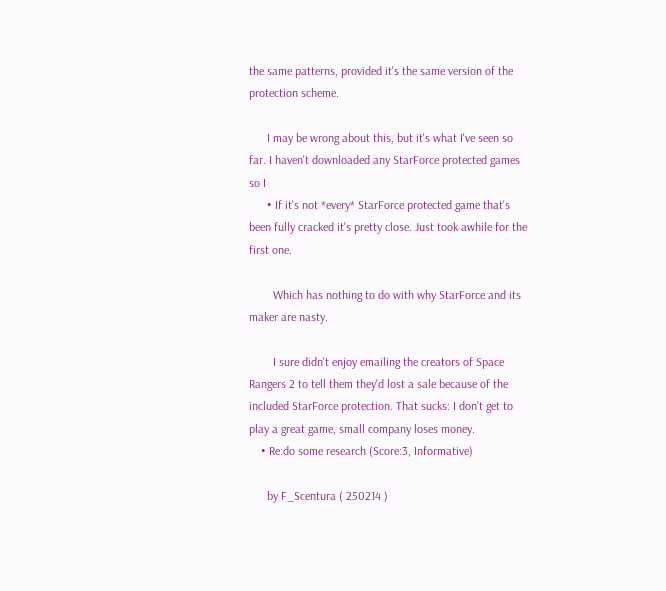the same patterns, provided it's the same version of the protection scheme.

      I may be wrong about this, but it's what I've seen so far. I haven't downloaded any StarForce protected games so I
      • If it's not *every* StarForce protected game that's been fully cracked it's pretty close. Just took awhile for the first one.

        Which has nothing to do with why StarForce and its maker are nasty.

        I sure didn't enjoy emailing the creators of Space Rangers 2 to tell them they'd lost a sale because of the included StarForce protection. That sucks: I don't get to play a great game, small company loses money.
    • Re:do some research (Score:3, Informative)

      by F_Scentura ( 250214 )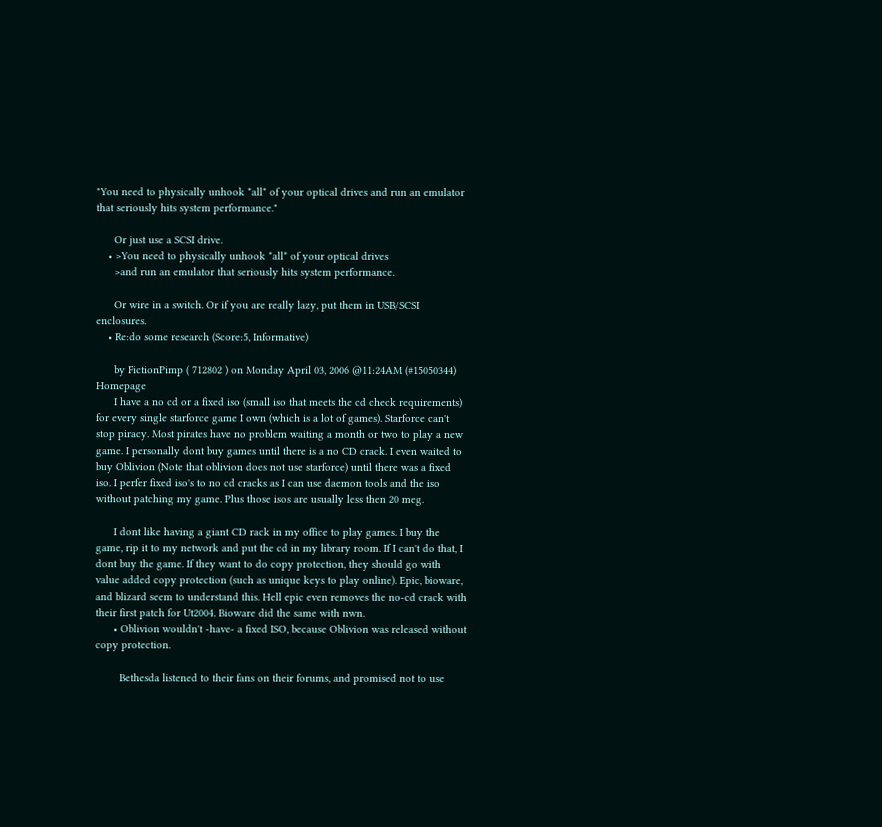"You need to physically unhook *all* of your optical drives and run an emulator that seriously hits system performance."

      Or just use a SCSI drive.
    • >You need to physically unhook *all* of your optical drives
      >and run an emulator that seriously hits system performance.

      Or wire in a switch. Or if you are really lazy, put them in USB/SCSI enclosures.
    • Re:do some research (Score:5, Informative)

      by FictionPimp ( 712802 ) on Monday April 03, 2006 @11:24AM (#15050344) Homepage
      I have a no cd or a fixed iso (small iso that meets the cd check requirements) for every single starforce game I own (which is a lot of games). Starforce can't stop piracy. Most pirates have no problem waiting a month or two to play a new game. I personally dont buy games until there is a no CD crack. I even waited to buy Oblivion (Note that oblivion does not use starforce) until there was a fixed iso. I perfer fixed iso's to no cd cracks as I can use daemon tools and the iso without patching my game. Plus those isos are usually less then 20 meg.

      I dont like having a giant CD rack in my office to play games. I buy the game, rip it to my network and put the cd in my library room. If I can't do that, I dont buy the game. If they want to do copy protection, they should go with value added copy protection (such as unique keys to play online). Epic, bioware, and blizard seem to understand this. Hell epic even removes the no-cd crack with their first patch for Ut2004. Bioware did the same with nwn.
      • Oblivion wouldn't -have- a fixed ISO, because Oblivion was released without copy protection.

        Bethesda listened to their fans on their forums, and promised not to use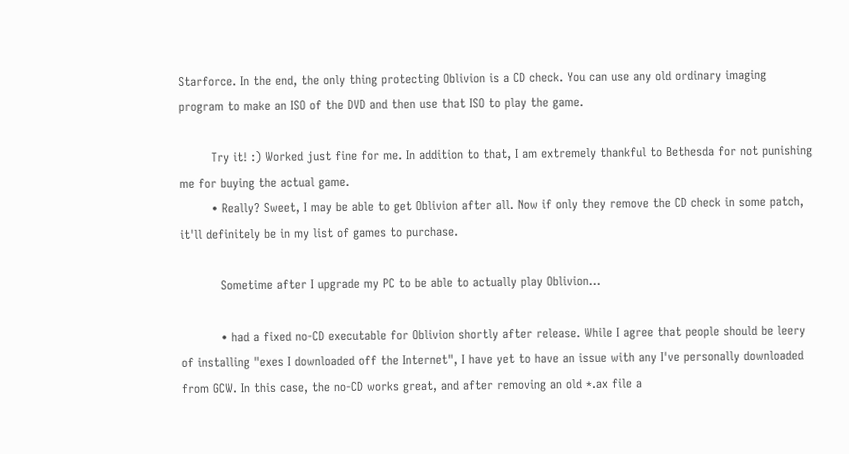Starforce. In the end, the only thing protecting Oblivion is a CD check. You can use any old ordinary imaging program to make an ISO of the DVD and then use that ISO to play the game.

        Try it! :) Worked just fine for me. In addition to that, I am extremely thankful to Bethesda for not punishing me for buying the actual game.
        • Really? Sweet, I may be able to get Oblivion after all. Now if only they remove the CD check in some patch, it'll definitely be in my list of games to purchase.

          Sometime after I upgrade my PC to be able to actually play Oblivion...

          • had a fixed no-CD executable for Oblivion shortly after release. While I agree that people should be leery of installing "exes I downloaded off the Internet", I have yet to have an issue with any I've personally downloaded from GCW. In this case, the no-CD works great, and after removing an old *.ax file a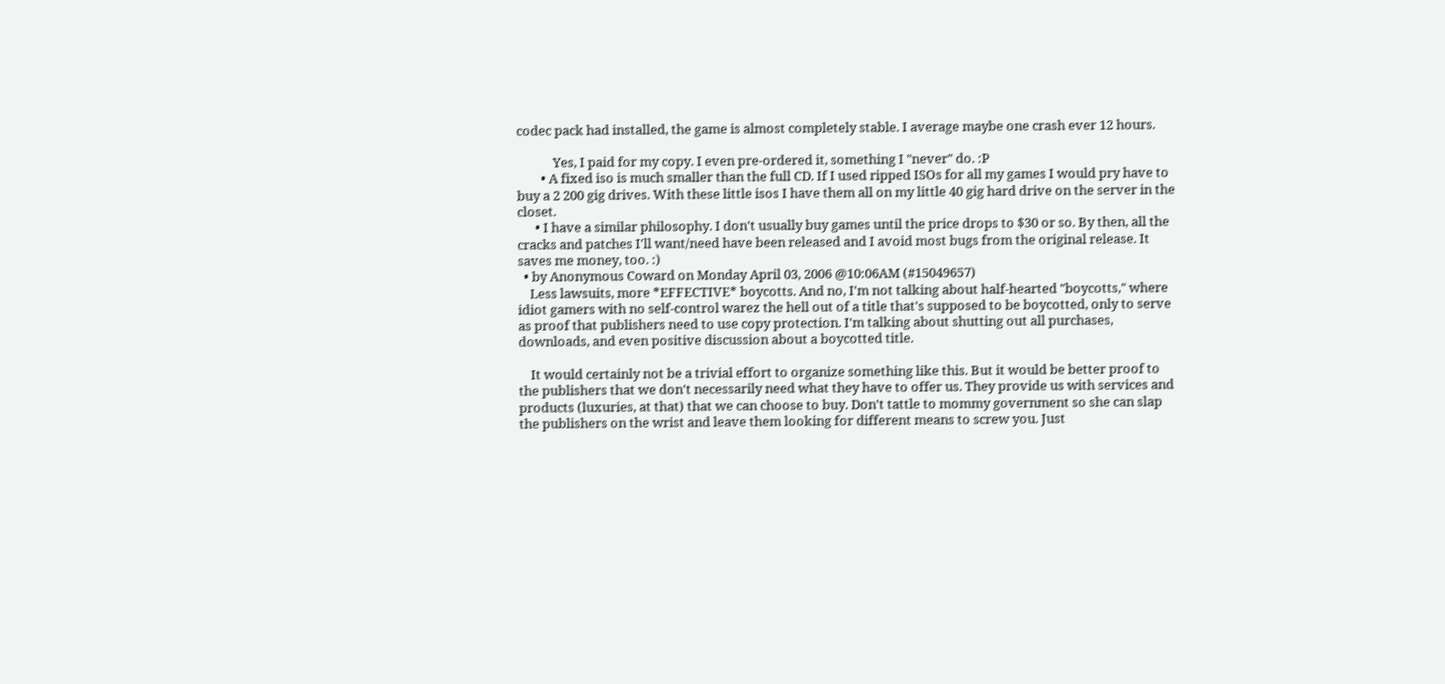codec pack had installed, the game is almost completely stable. I average maybe one crash ever 12 hours.

            Yes, I paid for my copy. I even pre-ordered it, something I "never" do. :P
        • A fixed iso is much smaller than the full CD. If I used ripped ISOs for all my games I would pry have to buy a 2 200 gig drives. With these little isos I have them all on my little 40 gig hard drive on the server in the closet.
      • I have a similar philosophy. I don't usually buy games until the price drops to $30 or so. By then, all the cracks and patches I'll want/need have been released and I avoid most bugs from the original release. It saves me money, too. :)
  • by Anonymous Coward on Monday April 03, 2006 @10:06AM (#15049657)
    Less lawsuits, more *EFFECTIVE* boycotts. And no, I'm not talking about half-hearted "boycotts," where idiot gamers with no self-control warez the hell out of a title that's supposed to be boycotted, only to serve as proof that publishers need to use copy protection. I'm talking about shutting out all purchases, downloads, and even positive discussion about a boycotted title.

    It would certainly not be a trivial effort to organize something like this. But it would be better proof to the publishers that we don't necessarily need what they have to offer us. They provide us with services and products (luxuries, at that) that we can choose to buy. Don't tattle to mommy government so she can slap the publishers on the wrist and leave them looking for different means to screw you. Just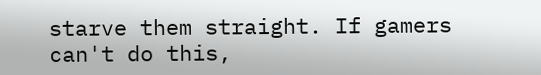starve them straight. If gamers can't do this,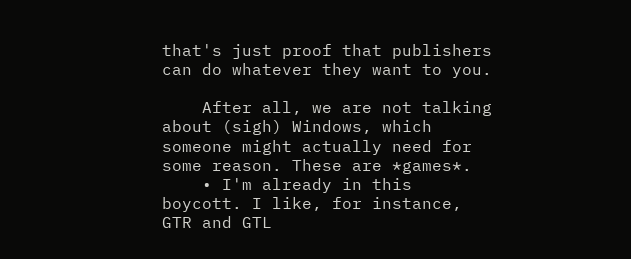that's just proof that publishers can do whatever they want to you.

    After all, we are not talking about (sigh) Windows, which someone might actually need for some reason. These are *games*.
    • I'm already in this boycott. I like, for instance, GTR and GTL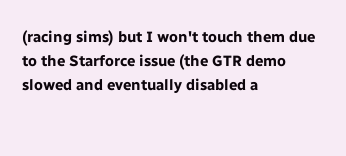(racing sims) but I won't touch them due to the Starforce issue (the GTR demo slowed and eventually disabled a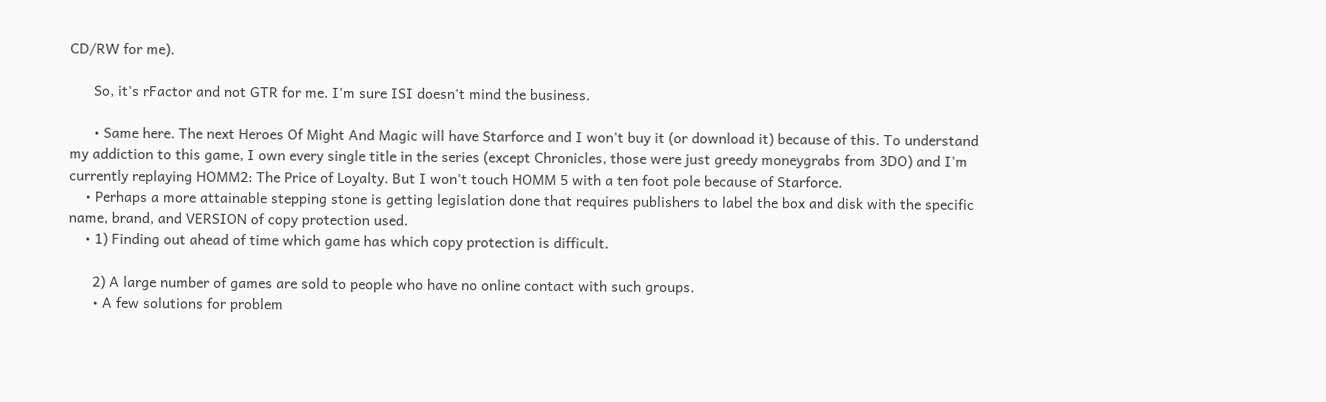CD/RW for me).

      So, it's rFactor and not GTR for me. I'm sure ISI doesn't mind the business.

      • Same here. The next Heroes Of Might And Magic will have Starforce and I won't buy it (or download it) because of this. To understand my addiction to this game, I own every single title in the series (except Chronicles, those were just greedy moneygrabs from 3DO) and I'm currently replaying HOMM2: The Price of Loyalty. But I won't touch HOMM 5 with a ten foot pole because of Starforce.
    • Perhaps a more attainable stepping stone is getting legislation done that requires publishers to label the box and disk with the specific name, brand, and VERSION of copy protection used.
    • 1) Finding out ahead of time which game has which copy protection is difficult.

      2) A large number of games are sold to people who have no online contact with such groups.
      • A few solutions for problem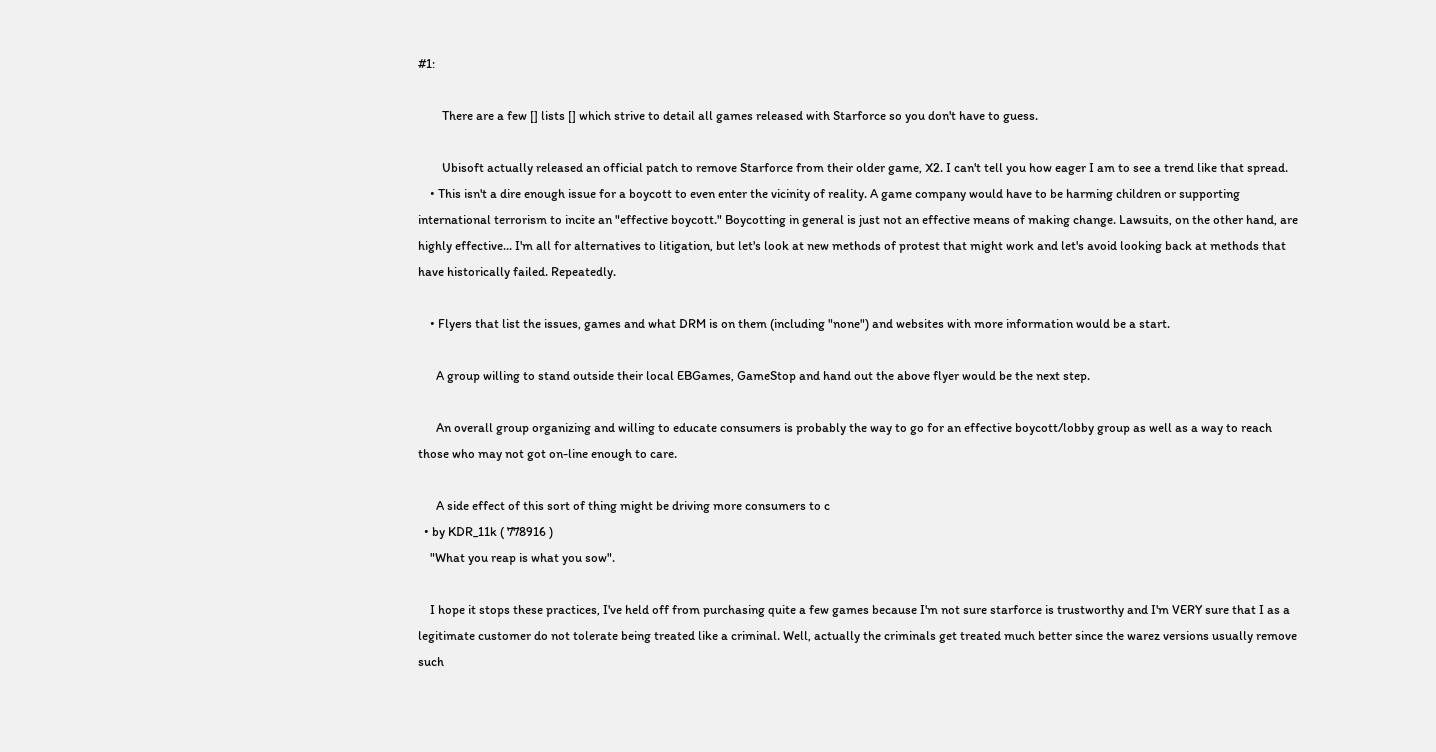#1:

        There are a few [] lists [] which strive to detail all games released with Starforce so you don't have to guess.

        Ubisoft actually released an official patch to remove Starforce from their older game, X2. I can't tell you how eager I am to see a trend like that spread.
    • This isn't a dire enough issue for a boycott to even enter the vicinity of reality. A game company would have to be harming children or supporting international terrorism to incite an "effective boycott." Boycotting in general is just not an effective means of making change. Lawsuits, on the other hand, are highly effective... I'm all for alternatives to litigation, but let's look at new methods of protest that might work and let's avoid looking back at methods that have historically failed. Repeatedly.

    • Flyers that list the issues, games and what DRM is on them (including "none") and websites with more information would be a start.

      A group willing to stand outside their local EBGames, GameStop and hand out the above flyer would be the next step.

      An overall group organizing and willing to educate consumers is probably the way to go for an effective boycott/lobby group as well as a way to reach those who may not got on-line enough to care.

      A side effect of this sort of thing might be driving more consumers to c
  • by KDR_11k ( 778916 )
    "What you reap is what you sow".

    I hope it stops these practices, I've held off from purchasing quite a few games because I'm not sure starforce is trustworthy and I'm VERY sure that I as a legitimate customer do not tolerate being treated like a criminal. Well, actually the criminals get treated much better since the warez versions usually remove such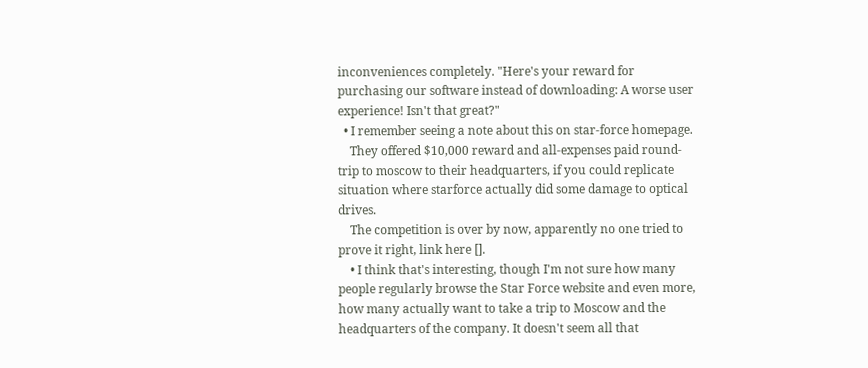inconveniences completely. "Here's your reward for purchasing our software instead of downloading: A worse user experience! Isn't that great?"
  • I remember seeing a note about this on star-force homepage.
    They offered $10,000 reward and all-expenses paid round-trip to moscow to their headquarters, if you could replicate situation where starforce actually did some damage to optical drives.
    The competition is over by now, apparently no one tried to prove it right, link here [].
    • I think that's interesting, though I'm not sure how many people regularly browse the Star Force website and even more, how many actually want to take a trip to Moscow and the headquarters of the company. It doesn't seem all that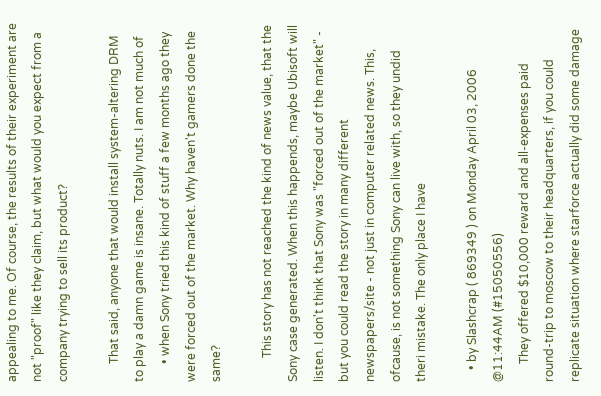appealing to me. Of course, the results of their experiment are not "proof" like they claim, but what would you expect from a company trying to sell its product?

      That said, anyone that would install system-altering DRM to play a damn game is insane. Totally nuts. I am not much of
      • when Sony tried this kind of stuff a few months ago they were forced out of the market. Why haven't gamers done the same?

        This story has not reached the kind of news value, that the Sony case generated. When this happends, maybe Ubisoft will listen. I don't think that Sony was "forced out of the market" - but you could read the story in many different newspapers/site - not just in computer related news. This, ofcause, is not something Sony can live with, so they undid theri mistake. The only place I have

    • by Slashcrap ( 869349 ) on Monday April 03, 2006 @11:44AM (#15050556)
      They offered $10,000 reward and all-expenses paid round-trip to moscow to their headquarters, if you could replicate situation where starforce actually did some damage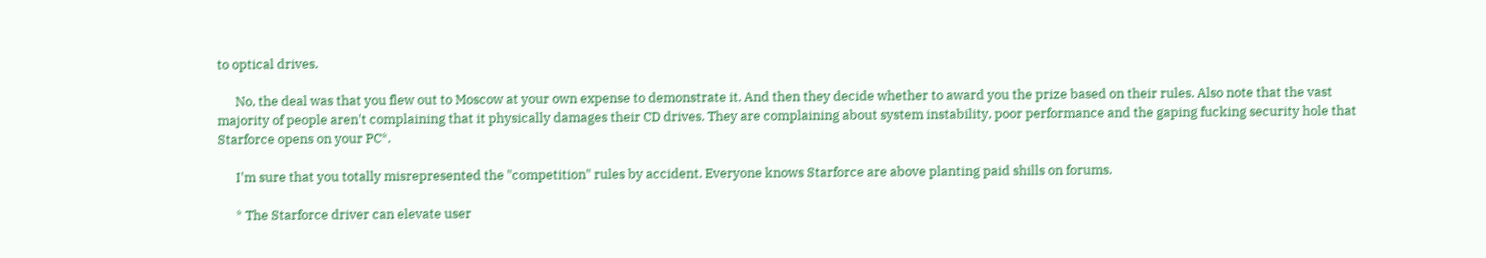to optical drives.

      No, the deal was that you flew out to Moscow at your own expense to demonstrate it. And then they decide whether to award you the prize based on their rules. Also note that the vast majority of people aren't complaining that it physically damages their CD drives. They are complaining about system instability, poor performance and the gaping fucking security hole that Starforce opens on your PC*.

      I'm sure that you totally misrepresented the "competition" rules by accident. Everyone knows Starforce are above planting paid shills on forums.

      * The Starforce driver can elevate user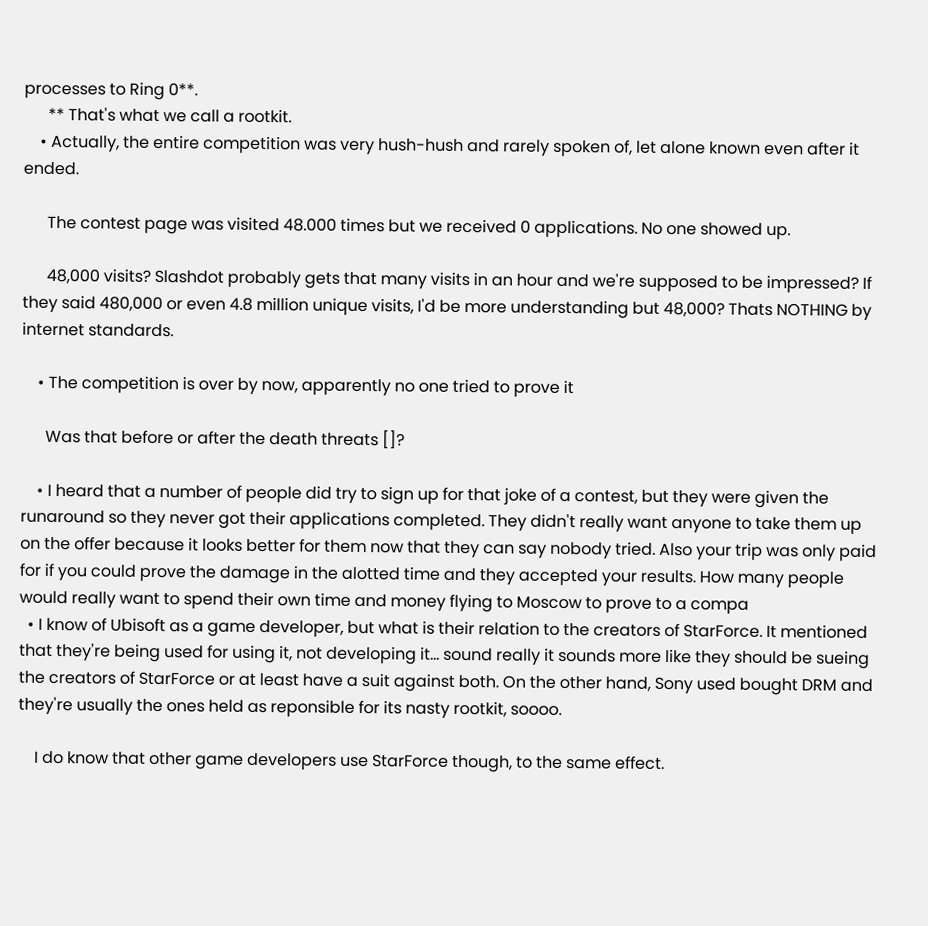processes to Ring 0**.
      ** That's what we call a rootkit.
    • Actually, the entire competition was very hush-hush and rarely spoken of, let alone known even after it ended.

      The contest page was visited 48.000 times but we received 0 applications. No one showed up.

      48,000 visits? Slashdot probably gets that many visits in an hour and we're supposed to be impressed? If they said 480,000 or even 4.8 million unique visits, I'd be more understanding but 48,000? Thats NOTHING by internet standards.

    • The competition is over by now, apparently no one tried to prove it

      Was that before or after the death threats []?

    • I heard that a number of people did try to sign up for that joke of a contest, but they were given the runaround so they never got their applications completed. They didn't really want anyone to take them up on the offer because it looks better for them now that they can say nobody tried. Also your trip was only paid for if you could prove the damage in the alotted time and they accepted your results. How many people would really want to spend their own time and money flying to Moscow to prove to a compa
  • I know of Ubisoft as a game developer, but what is their relation to the creators of StarForce. It mentioned that they're being used for using it, not developing it... sound really it sounds more like they should be sueing the creators of StarForce or at least have a suit against both. On the other hand, Sony used bought DRM and they're usually the ones held as reponsible for its nasty rootkit, soooo.

    I do know that other game developers use StarForce though, to the same effect.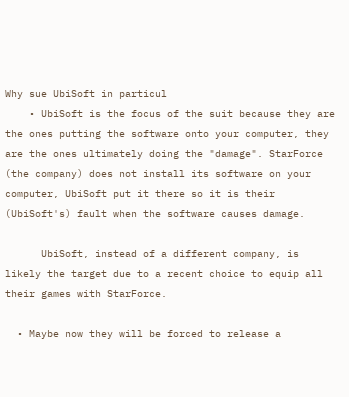Why sue UbiSoft in particul
    • UbiSoft is the focus of the suit because they are the ones putting the software onto your computer, they are the ones ultimately doing the "damage". StarForce (the company) does not install its software on your computer, UbiSoft put it there so it is their (UbiSoft's) fault when the software causes damage.

      UbiSoft, instead of a different company, is likely the target due to a recent choice to equip all their games with StarForce.

  • Maybe now they will be forced to release a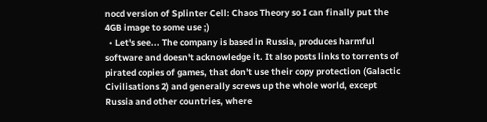nocd version of Splinter Cell: Chaos Theory so I can finally put the 4GB image to some use ;)
  • Let's see... The company is based in Russia, produces harmful software and doesn't acknowledge it. It also posts links to torrents of pirated copies of games, that don't use their copy protection (Galactic Civilisations 2) and generally screws up the whole world, except Russia and other countries, where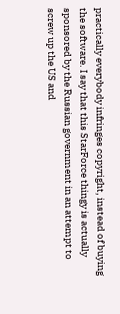practically everybody infringes copyright, instead of buying the software. I say that this StarForce thingy is actually sponsored by the Russian government in an attempt to screw up the US and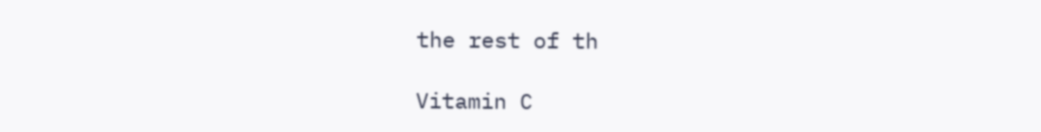the rest of th

Vitamin C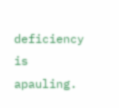deficiency is apauling.